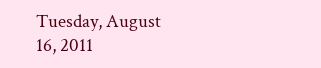Tuesday, August 16, 2011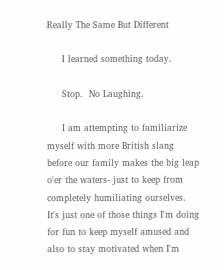Really The Same But Different

     I learned something today.

     Stop.  No Laughing.

     I am attempting to familiarize myself with more British slang before our family makes the big leap o'er the waters- just to keep from completely humiliating ourselves.  It's just one of those things I'm doing for fun to keep myself amused and also to stay motivated when I'm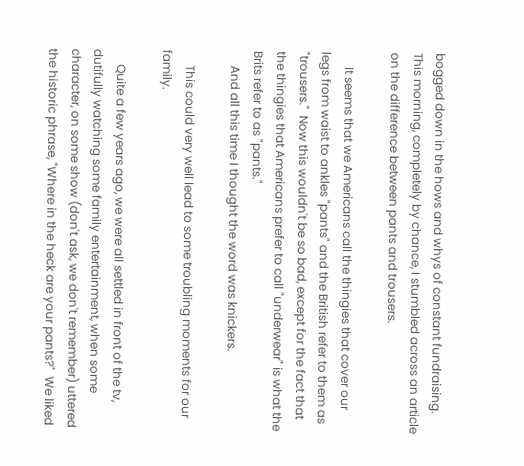bogged down in the hows and whys of constant fundraising.  This morning, completely by chance, I stumbled across an article on the difference between pants and trousers.

     It seems that we Americans call the thingies that cover our legs from waist to ankles "pants" and the British refer to them as "trousers."  Now this wouldn't be so bad, except for the fact that the thingies that Americans prefer to call "underwear" is what the Brits refer to as "pants."
     And all this time I thought the word was knickers.

     This could very well lead to some troubling moments for our family.

     Quite a few years ago, we were all settled in front of the tv, dutifully watching some family entertainment, when some character, on some show (don't ask, we don't remember) uttered the historic phrase, "Where in the heck are your pants?"  We liked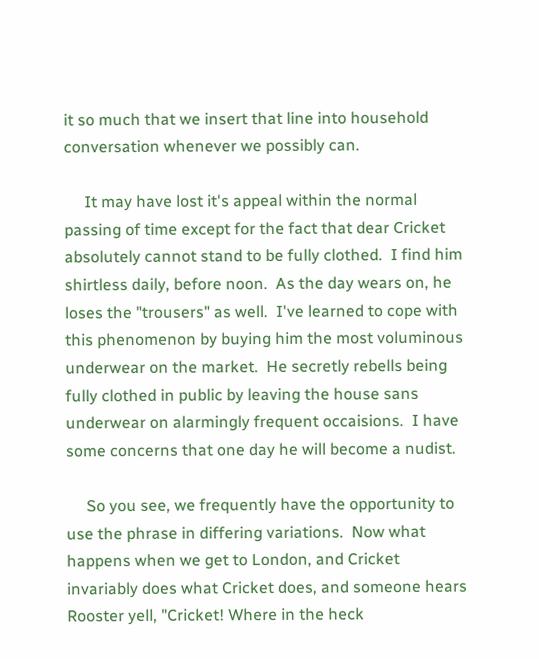it so much that we insert that line into household conversation whenever we possibly can.

     It may have lost it's appeal within the normal passing of time except for the fact that dear Cricket absolutely cannot stand to be fully clothed.  I find him shirtless daily, before noon.  As the day wears on, he loses the "trousers" as well.  I've learned to cope with this phenomenon by buying him the most voluminous underwear on the market.  He secretly rebells being fully clothed in public by leaving the house sans underwear on alarmingly frequent occaisions.  I have some concerns that one day he will become a nudist.

     So you see, we frequently have the opportunity to use the phrase in differing variations.  Now what happens when we get to London, and Cricket invariably does what Cricket does, and someone hears Rooster yell, "Cricket! Where in the heck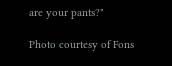are your pants?"

Photo courtesy of Fons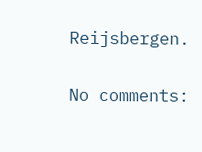Reijsbergen.

No comments: